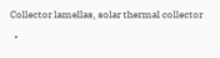Collector lamellas, solar thermal collector

  •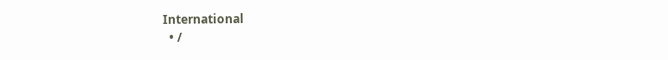International
  • /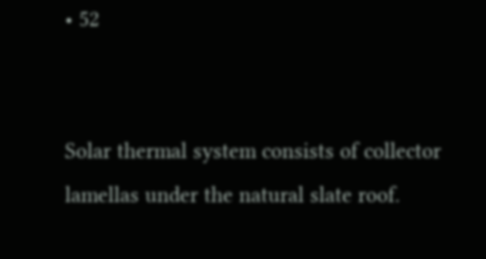• 52


Solar thermal system consists of collector lamellas under the natural slate roof.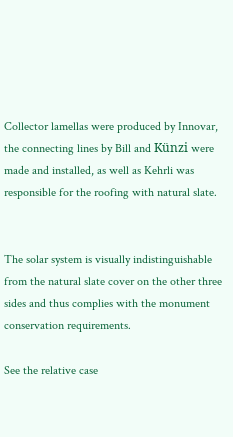Collector lamellas were produced by Innovar, the connecting lines by Bill and Künzi were made and installed, as well as Kehrli was responsible for the roofing with natural slate.


The solar system is visually indistinguishable from the natural slate cover on the other three sides and thus complies with the monument conservation requirements.

See the relative case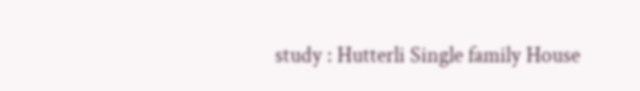study : Hutterli Single family House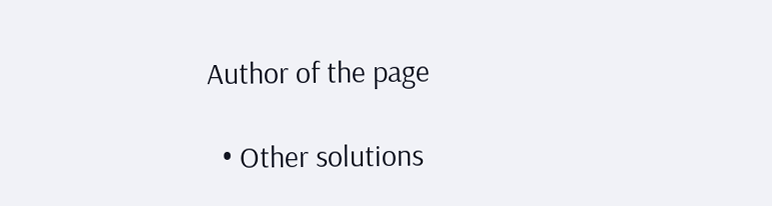Author of the page

  • Other solutions